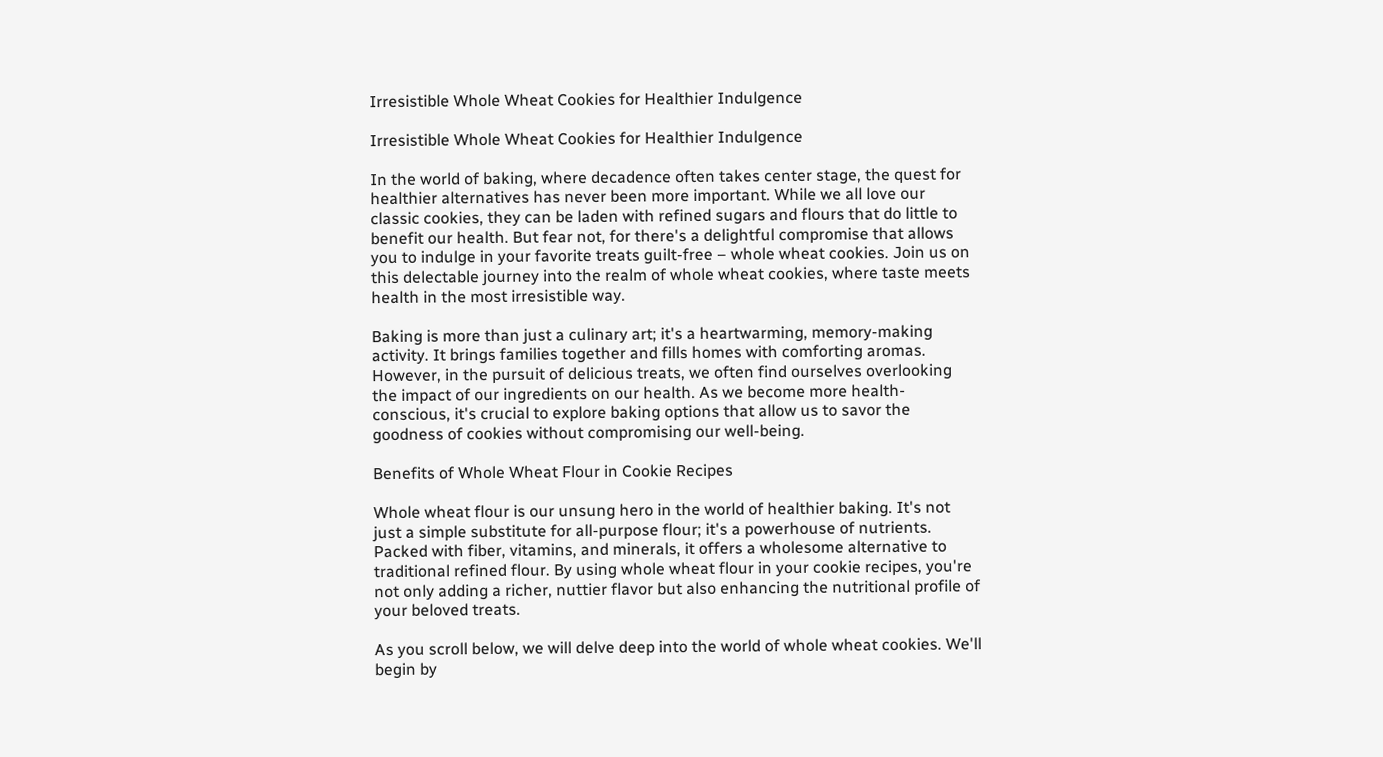Irresistible Whole Wheat Cookies for Healthier Indulgence

Irresistible Whole Wheat Cookies for Healthier Indulgence

In the world of baking, where decadence often takes center stage, the quest for healthier alternatives has never been more important. While we all love our classic cookies, they can be laden with refined sugars and flours that do little to benefit our health. But fear not, for there's a delightful compromise that allows you to indulge in your favorite treats guilt-free – whole wheat cookies. Join us on this delectable journey into the realm of whole wheat cookies, where taste meets health in the most irresistible way.

Baking is more than just a culinary art; it's a heartwarming, memory-making activity. It brings families together and fills homes with comforting aromas. However, in the pursuit of delicious treats, we often find ourselves overlooking the impact of our ingredients on our health. As we become more health-conscious, it's crucial to explore baking options that allow us to savor the goodness of cookies without compromising our well-being.

Benefits of Whole Wheat Flour in Cookie Recipes

Whole wheat flour is our unsung hero in the world of healthier baking. It's not just a simple substitute for all-purpose flour; it's a powerhouse of nutrients. Packed with fiber, vitamins, and minerals, it offers a wholesome alternative to traditional refined flour. By using whole wheat flour in your cookie recipes, you're not only adding a richer, nuttier flavor but also enhancing the nutritional profile of your beloved treats.

As you scroll below, we will delve deep into the world of whole wheat cookies. We'll begin by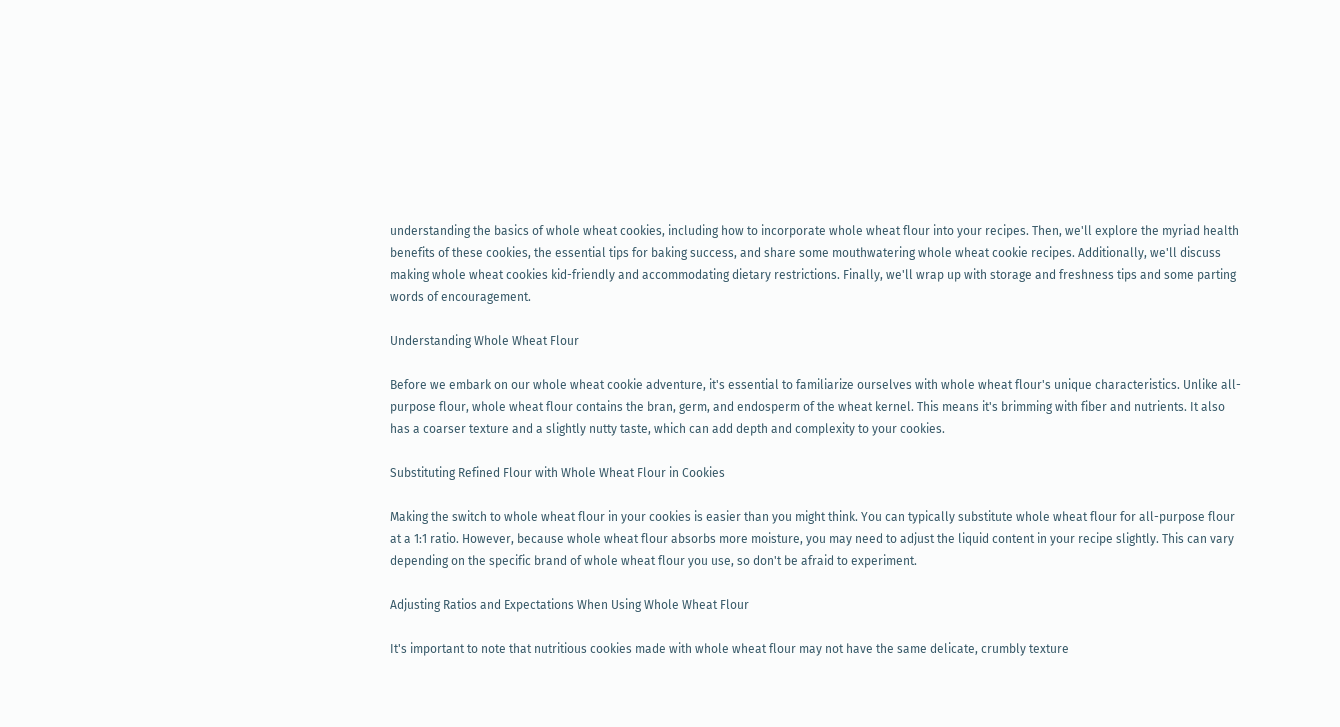understanding the basics of whole wheat cookies, including how to incorporate whole wheat flour into your recipes. Then, we'll explore the myriad health benefits of these cookies, the essential tips for baking success, and share some mouthwatering whole wheat cookie recipes. Additionally, we'll discuss making whole wheat cookies kid-friendly and accommodating dietary restrictions. Finally, we'll wrap up with storage and freshness tips and some parting words of encouragement.

Understanding Whole Wheat Flour

Before we embark on our whole wheat cookie adventure, it's essential to familiarize ourselves with whole wheat flour's unique characteristics. Unlike all-purpose flour, whole wheat flour contains the bran, germ, and endosperm of the wheat kernel. This means it's brimming with fiber and nutrients. It also has a coarser texture and a slightly nutty taste, which can add depth and complexity to your cookies.

Substituting Refined Flour with Whole Wheat Flour in Cookies

Making the switch to whole wheat flour in your cookies is easier than you might think. You can typically substitute whole wheat flour for all-purpose flour at a 1:1 ratio. However, because whole wheat flour absorbs more moisture, you may need to adjust the liquid content in your recipe slightly. This can vary depending on the specific brand of whole wheat flour you use, so don't be afraid to experiment.

Adjusting Ratios and Expectations When Using Whole Wheat Flour

It's important to note that nutritious cookies made with whole wheat flour may not have the same delicate, crumbly texture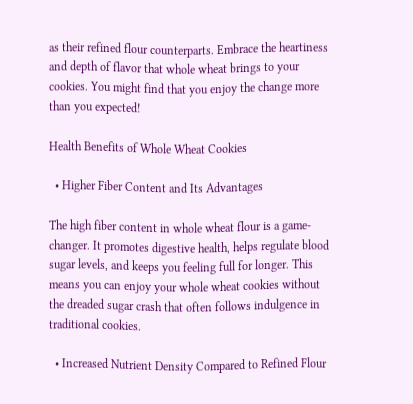as their refined flour counterparts. Embrace the heartiness and depth of flavor that whole wheat brings to your cookies. You might find that you enjoy the change more than you expected!

Health Benefits of Whole Wheat Cookies

  • Higher Fiber Content and Its Advantages

The high fiber content in whole wheat flour is a game-changer. It promotes digestive health, helps regulate blood sugar levels, and keeps you feeling full for longer. This means you can enjoy your whole wheat cookies without the dreaded sugar crash that often follows indulgence in traditional cookies.

  • Increased Nutrient Density Compared to Refined Flour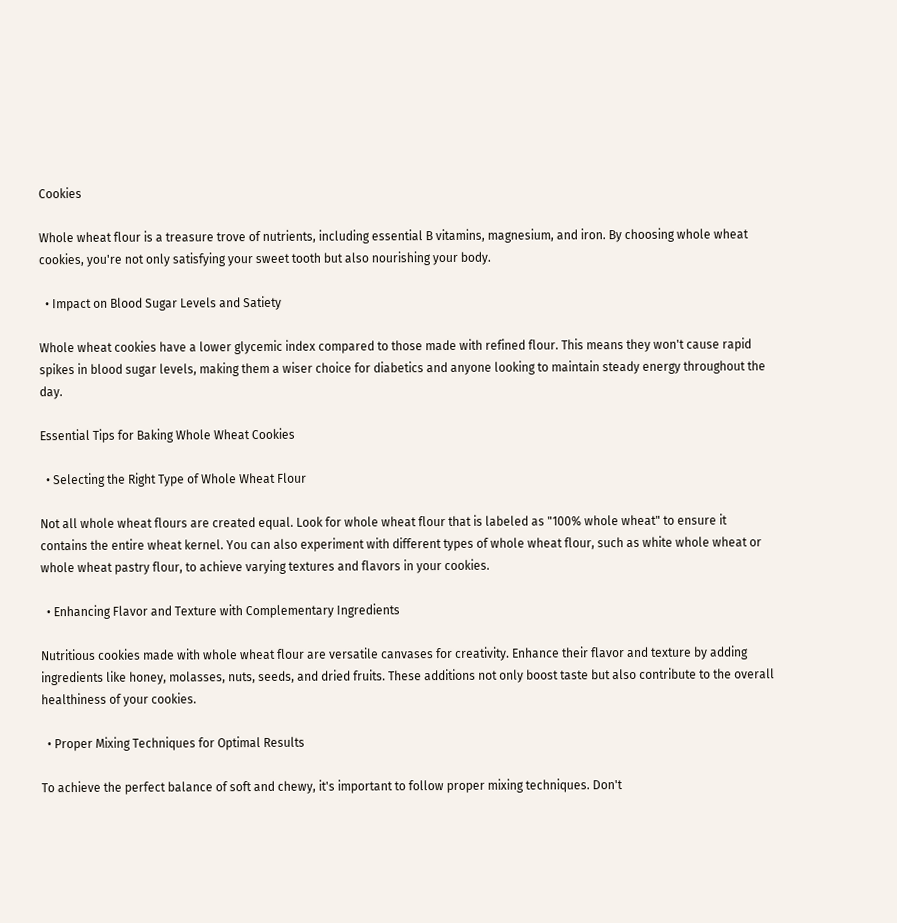Cookies

Whole wheat flour is a treasure trove of nutrients, including essential B vitamins, magnesium, and iron. By choosing whole wheat cookies, you're not only satisfying your sweet tooth but also nourishing your body.

  • Impact on Blood Sugar Levels and Satiety

Whole wheat cookies have a lower glycemic index compared to those made with refined flour. This means they won't cause rapid spikes in blood sugar levels, making them a wiser choice for diabetics and anyone looking to maintain steady energy throughout the day.

Essential Tips for Baking Whole Wheat Cookies

  • Selecting the Right Type of Whole Wheat Flour

Not all whole wheat flours are created equal. Look for whole wheat flour that is labeled as "100% whole wheat" to ensure it contains the entire wheat kernel. You can also experiment with different types of whole wheat flour, such as white whole wheat or whole wheat pastry flour, to achieve varying textures and flavors in your cookies.

  • Enhancing Flavor and Texture with Complementary Ingredients

Nutritious cookies made with whole wheat flour are versatile canvases for creativity. Enhance their flavor and texture by adding ingredients like honey, molasses, nuts, seeds, and dried fruits. These additions not only boost taste but also contribute to the overall healthiness of your cookies.

  • Proper Mixing Techniques for Optimal Results

To achieve the perfect balance of soft and chewy, it's important to follow proper mixing techniques. Don't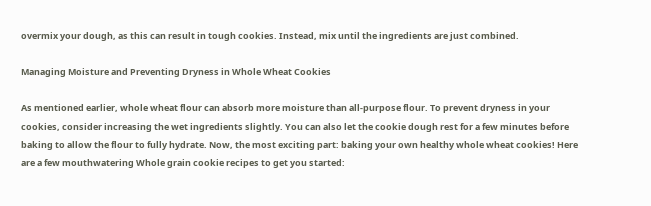overmix your dough, as this can result in tough cookies. Instead, mix until the ingredients are just combined.

Managing Moisture and Preventing Dryness in Whole Wheat Cookies

As mentioned earlier, whole wheat flour can absorb more moisture than all-purpose flour. To prevent dryness in your cookies, consider increasing the wet ingredients slightly. You can also let the cookie dough rest for a few minutes before baking to allow the flour to fully hydrate. Now, the most exciting part: baking your own healthy whole wheat cookies! Here are a few mouthwatering Whole grain cookie recipes to get you started: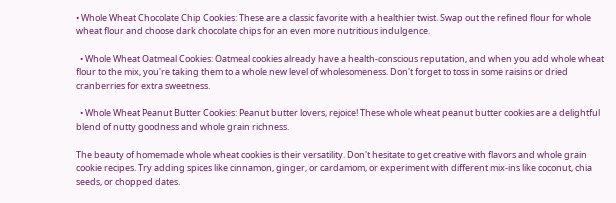• Whole Wheat Chocolate Chip Cookies: These are a classic favorite with a healthier twist. Swap out the refined flour for whole wheat flour and choose dark chocolate chips for an even more nutritious indulgence.

  • Whole Wheat Oatmeal Cookies: Oatmeal cookies already have a health-conscious reputation, and when you add whole wheat flour to the mix, you're taking them to a whole new level of wholesomeness. Don't forget to toss in some raisins or dried cranberries for extra sweetness.

  • Whole Wheat Peanut Butter Cookies: Peanut butter lovers, rejoice! These whole wheat peanut butter cookies are a delightful blend of nutty goodness and whole grain richness.

The beauty of homemade whole wheat cookies is their versatility. Don't hesitate to get creative with flavors and whole grain cookie recipes. Try adding spices like cinnamon, ginger, or cardamom, or experiment with different mix-ins like coconut, chia seeds, or chopped dates.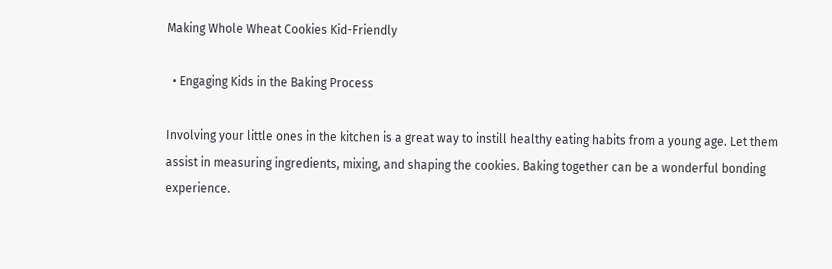Making Whole Wheat Cookies Kid-Friendly

  • Engaging Kids in the Baking Process

Involving your little ones in the kitchen is a great way to instill healthy eating habits from a young age. Let them assist in measuring ingredients, mixing, and shaping the cookies. Baking together can be a wonderful bonding experience.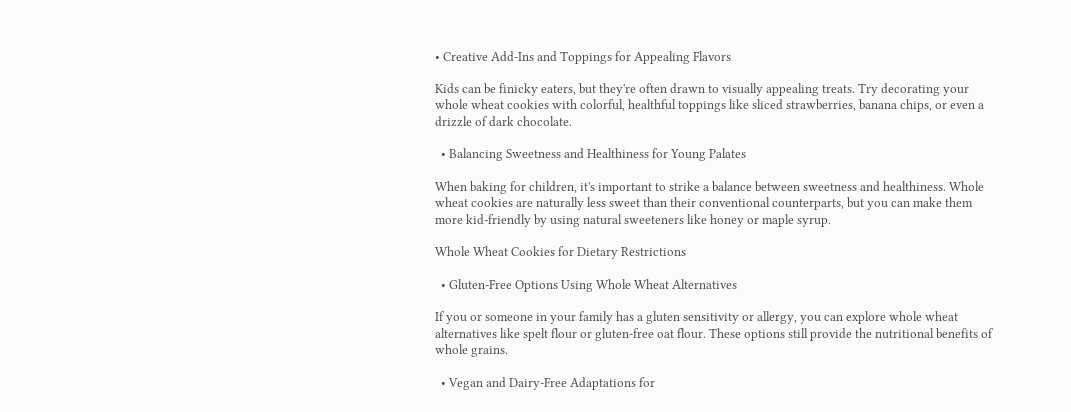• Creative Add-Ins and Toppings for Appealing Flavors

Kids can be finicky eaters, but they're often drawn to visually appealing treats. Try decorating your whole wheat cookies with colorful, healthful toppings like sliced strawberries, banana chips, or even a drizzle of dark chocolate.

  • Balancing Sweetness and Healthiness for Young Palates

When baking for children, it's important to strike a balance between sweetness and healthiness. Whole wheat cookies are naturally less sweet than their conventional counterparts, but you can make them more kid-friendly by using natural sweeteners like honey or maple syrup.

Whole Wheat Cookies for Dietary Restrictions

  • Gluten-Free Options Using Whole Wheat Alternatives

If you or someone in your family has a gluten sensitivity or allergy, you can explore whole wheat alternatives like spelt flour or gluten-free oat flour. These options still provide the nutritional benefits of whole grains.

  • Vegan and Dairy-Free Adaptations for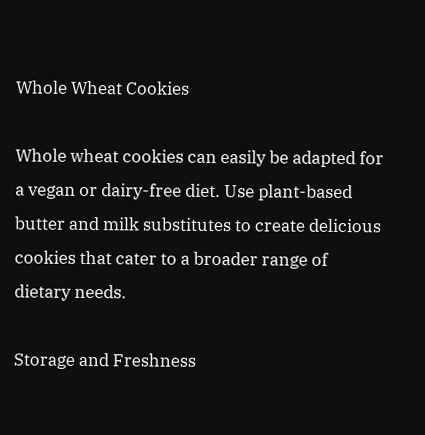Whole Wheat Cookies

Whole wheat cookies can easily be adapted for a vegan or dairy-free diet. Use plant-based butter and milk substitutes to create delicious cookies that cater to a broader range of dietary needs.

Storage and Freshness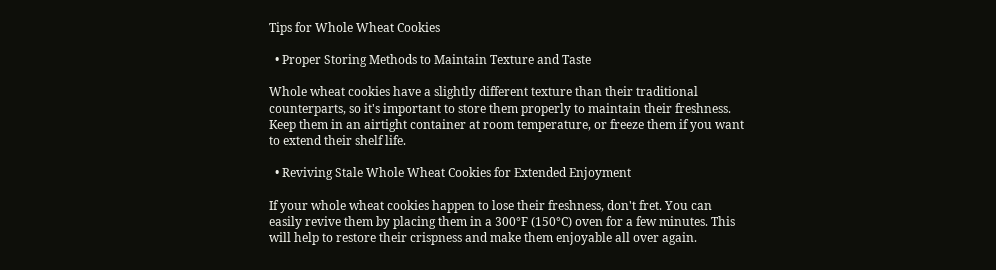Tips for Whole Wheat Cookies

  • Proper Storing Methods to Maintain Texture and Taste

Whole wheat cookies have a slightly different texture than their traditional counterparts, so it's important to store them properly to maintain their freshness. Keep them in an airtight container at room temperature, or freeze them if you want to extend their shelf life.

  • Reviving Stale Whole Wheat Cookies for Extended Enjoyment

If your whole wheat cookies happen to lose their freshness, don't fret. You can easily revive them by placing them in a 300°F (150°C) oven for a few minutes. This will help to restore their crispness and make them enjoyable all over again.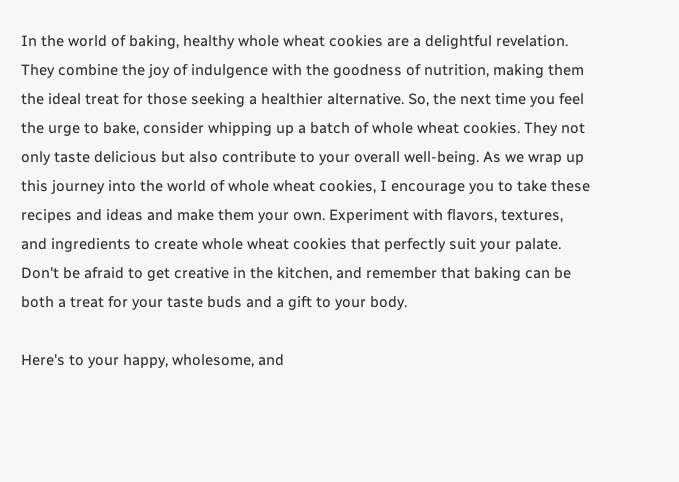In the world of baking, healthy whole wheat cookies are a delightful revelation. They combine the joy of indulgence with the goodness of nutrition, making them the ideal treat for those seeking a healthier alternative. So, the next time you feel the urge to bake, consider whipping up a batch of whole wheat cookies. They not only taste delicious but also contribute to your overall well-being. As we wrap up this journey into the world of whole wheat cookies, I encourage you to take these recipes and ideas and make them your own. Experiment with flavors, textures, and ingredients to create whole wheat cookies that perfectly suit your palate. Don't be afraid to get creative in the kitchen, and remember that baking can be both a treat for your taste buds and a gift to your body.

Here's to your happy, wholesome, and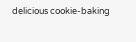delicious cookie-baking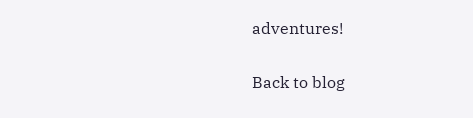adventures!

Back to blog